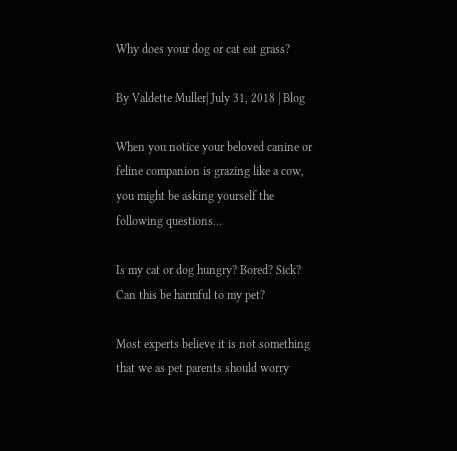Why does your dog or cat eat grass?

By Valdette Muller| July 31, 2018 | Blog

When you notice your beloved canine or feline companion is grazing like a cow, you might be asking yourself the following questions…

Is my cat or dog hungry? Bored? Sick? Can this be harmful to my pet?

Most experts believe it is not something that we as pet parents should worry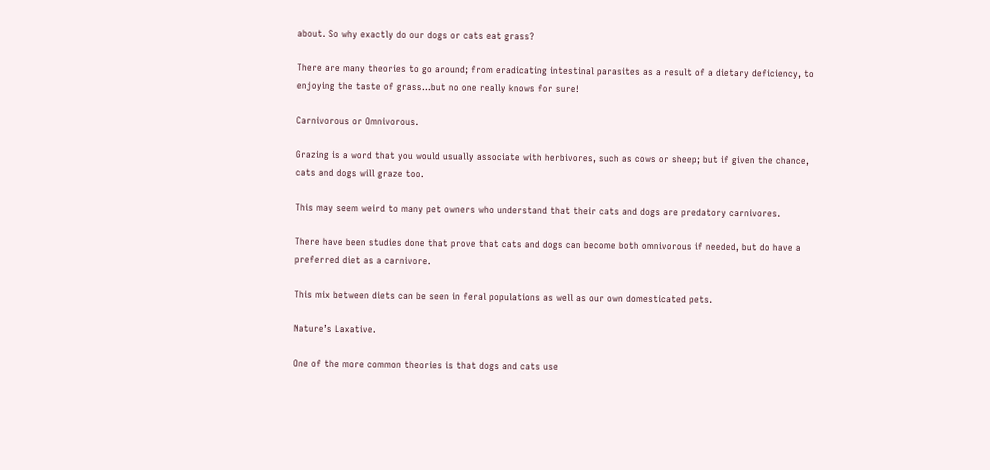about. So why exactly do our dogs or cats eat grass?

There are many theories to go around; from eradicating intestinal parasites as a result of a dietary deficiency, to enjoying the taste of grass…but no one really knows for sure!

Carnivorous or Omnivorous.

Grazing is a word that you would usually associate with herbivores, such as cows or sheep; but if given the chance, cats and dogs will graze too.

This may seem weird to many pet owners who understand that their cats and dogs are predatory carnivores.

There have been studies done that prove that cats and dogs can become both omnivorous if needed, but do have a preferred diet as a carnivore.

This mix between diets can be seen in feral populations as well as our own domesticated pets.

Nature’s Laxative.

One of the more common theories is that dogs and cats use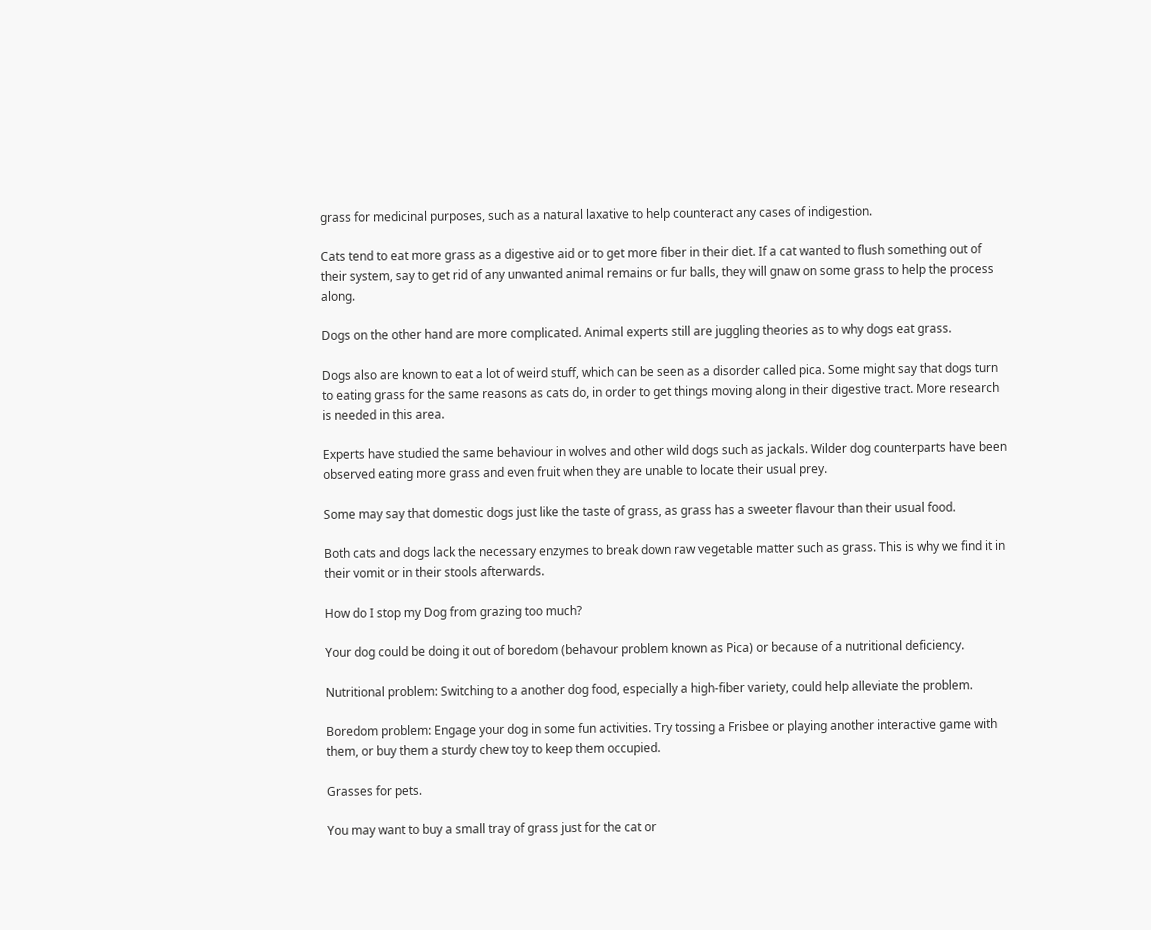grass for medicinal purposes, such as a natural laxative to help counteract any cases of indigestion.

Cats tend to eat more grass as a digestive aid or to get more fiber in their diet. If a cat wanted to flush something out of their system, say to get rid of any unwanted animal remains or fur balls, they will gnaw on some grass to help the process along.

Dogs on the other hand are more complicated. Animal experts still are juggling theories as to why dogs eat grass.

Dogs also are known to eat a lot of weird stuff, which can be seen as a disorder called pica. Some might say that dogs turn to eating grass for the same reasons as cats do, in order to get things moving along in their digestive tract. More research is needed in this area.

Experts have studied the same behaviour in wolves and other wild dogs such as jackals. Wilder dog counterparts have been observed eating more grass and even fruit when they are unable to locate their usual prey.

Some may say that domestic dogs just like the taste of grass, as grass has a sweeter flavour than their usual food.

Both cats and dogs lack the necessary enzymes to break down raw vegetable matter such as grass. This is why we find it in their vomit or in their stools afterwards.

How do I stop my Dog from grazing too much?

Your dog could be doing it out of boredom (behavour problem known as Pica) or because of a nutritional deficiency.

Nutritional problem: Switching to a another dog food, especially a high-fiber variety, could help alleviate the problem.

Boredom problem: Engage your dog in some fun activities. Try tossing a Frisbee or playing another interactive game with them, or buy them a sturdy chew toy to keep them occupied.

Grasses for pets.

You may want to buy a small tray of grass just for the cat or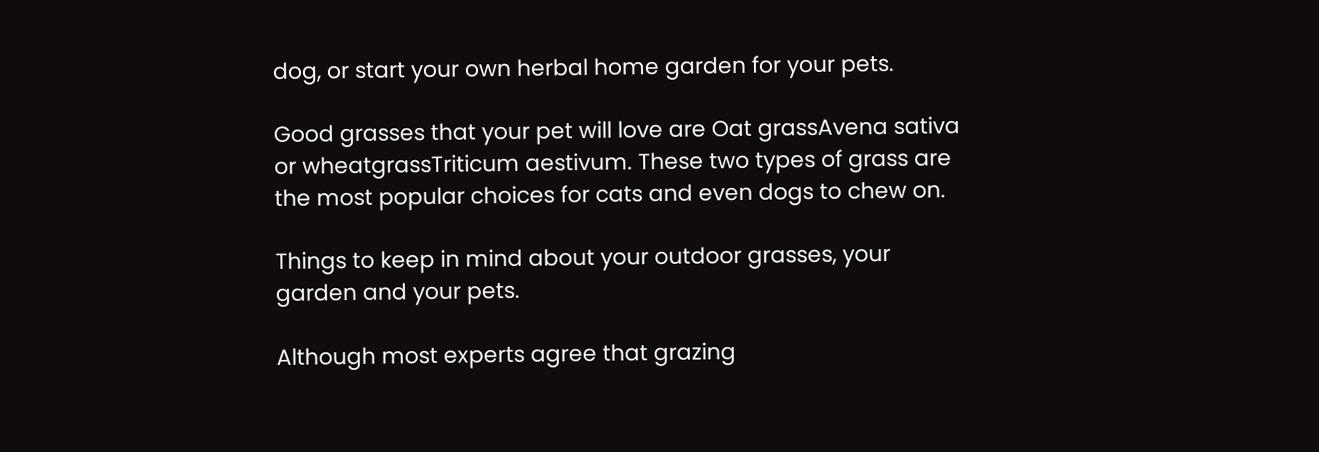dog, or start your own herbal home garden for your pets.

Good grasses that your pet will love are Oat grassAvena sativa or wheatgrassTriticum aestivum. These two types of grass are the most popular choices for cats and even dogs to chew on.

Things to keep in mind about your outdoor grasses, your garden and your pets.

Although most experts agree that grazing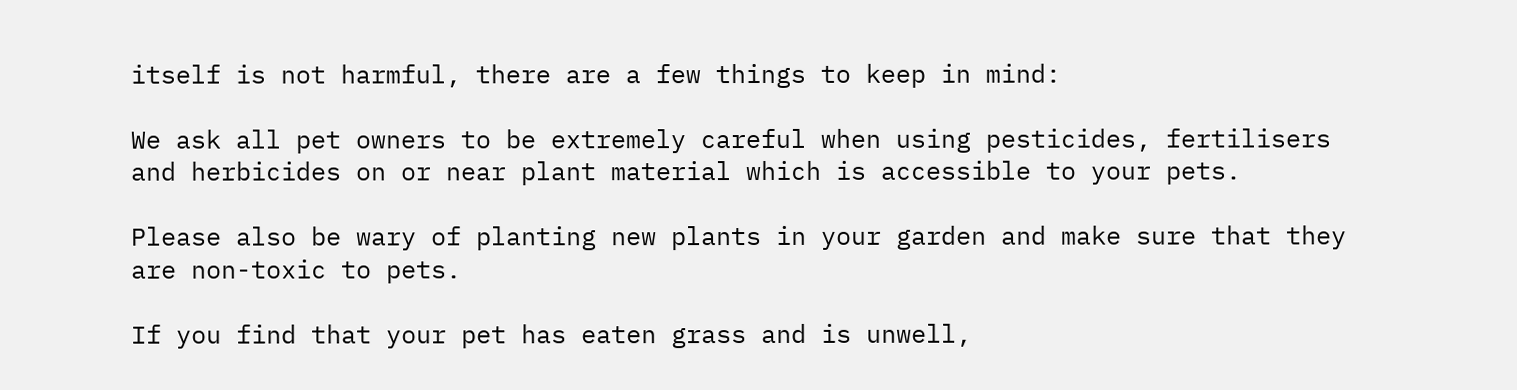itself is not harmful, there are a few things to keep in mind:

We ask all pet owners to be extremely careful when using pesticides, fertilisers and herbicides on or near plant material which is accessible to your pets.

Please also be wary of planting new plants in your garden and make sure that they are non-toxic to pets.

If you find that your pet has eaten grass and is unwell,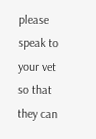please speak to your vet so that they can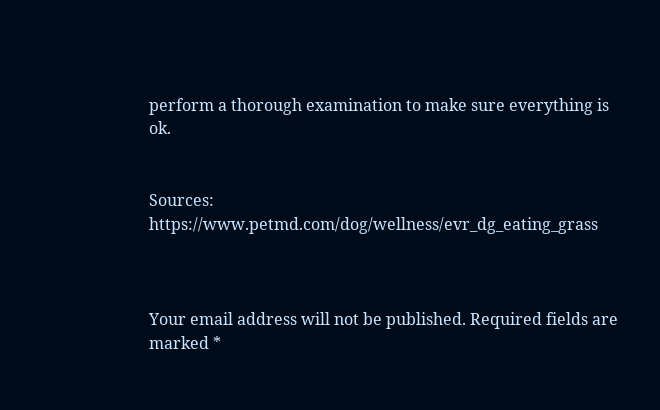perform a thorough examination to make sure everything is ok.


Sources: https://www.petmd.com/dog/wellness/evr_dg_eating_grass



Your email address will not be published. Required fields are marked *